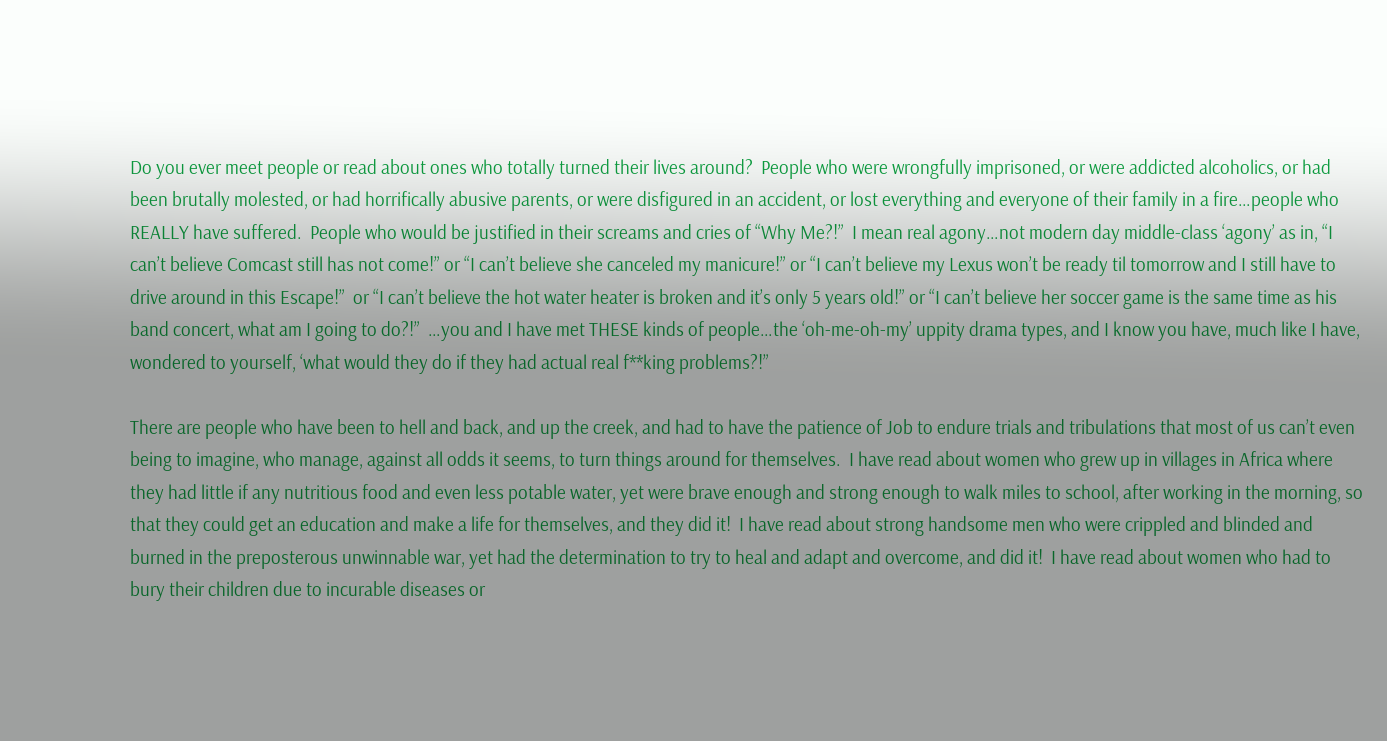Do you ever meet people or read about ones who totally turned their lives around?  People who were wrongfully imprisoned, or were addicted alcoholics, or had been brutally molested, or had horrifically abusive parents, or were disfigured in an accident, or lost everything and everyone of their family in a fire…people who REALLY have suffered.  People who would be justified in their screams and cries of “Why Me?!”  I mean real agony…not modern day middle-class ‘agony’ as in, “I can’t believe Comcast still has not come!” or “I can’t believe she canceled my manicure!” or “I can’t believe my Lexus won’t be ready til tomorrow and I still have to drive around in this Escape!”  or “I can’t believe the hot water heater is broken and it’s only 5 years old!” or “I can’t believe her soccer game is the same time as his band concert, what am I going to do?!”  …you and I have met THESE kinds of people…the ‘oh-me-oh-my’ uppity drama types, and I know you have, much like I have, wondered to yourself, ‘what would they do if they had actual real f**king problems?!”

There are people who have been to hell and back, and up the creek, and had to have the patience of Job to endure trials and tribulations that most of us can’t even being to imagine, who manage, against all odds it seems, to turn things around for themselves.  I have read about women who grew up in villages in Africa where they had little if any nutritious food and even less potable water, yet were brave enough and strong enough to walk miles to school, after working in the morning, so that they could get an education and make a life for themselves, and they did it!  I have read about strong handsome men who were crippled and blinded and burned in the preposterous unwinnable war, yet had the determination to try to heal and adapt and overcome, and did it!  I have read about women who had to bury their children due to incurable diseases or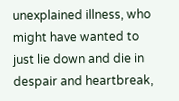unexplained illness, who might have wanted to just lie down and die in despair and heartbreak,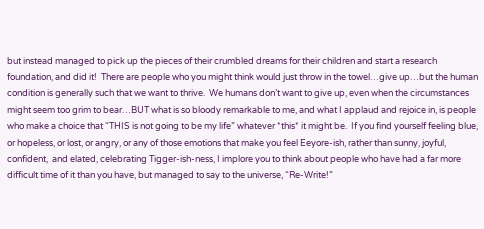but instead managed to pick up the pieces of their crumbled dreams for their children and start a research foundation, and did it!  There are people who you might think would just throw in the towel…give up…but the human condition is generally such that we want to thrive.  We humans don’t want to give up, even when the circumstances might seem too grim to bear…BUT what is so bloody remarkable to me, and what I applaud and rejoice in, is people who make a choice that “THIS is not going to be my life” whatever *this* it might be.  If you find yourself feeling blue, or hopeless, or lost, or angry, or any of those emotions that make you feel Eeyore-ish, rather than sunny, joyful, confident,  and elated, celebrating Tigger-ish-ness, I implore you to think about people who have had a far more difficult time of it than you have, but managed to say to the universe, “Re-Write!”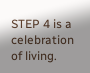STEP 4 is a celebration of living.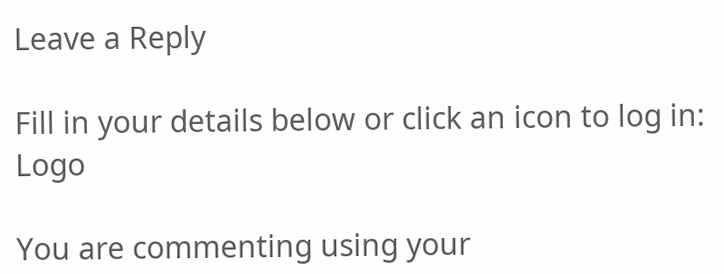Leave a Reply

Fill in your details below or click an icon to log in: Logo

You are commenting using your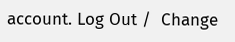account. Log Out /  Change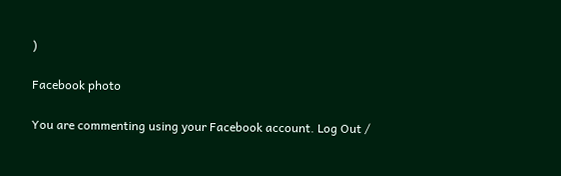)

Facebook photo

You are commenting using your Facebook account. Log Out /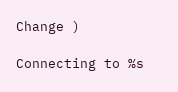Change )

Connecting to %s